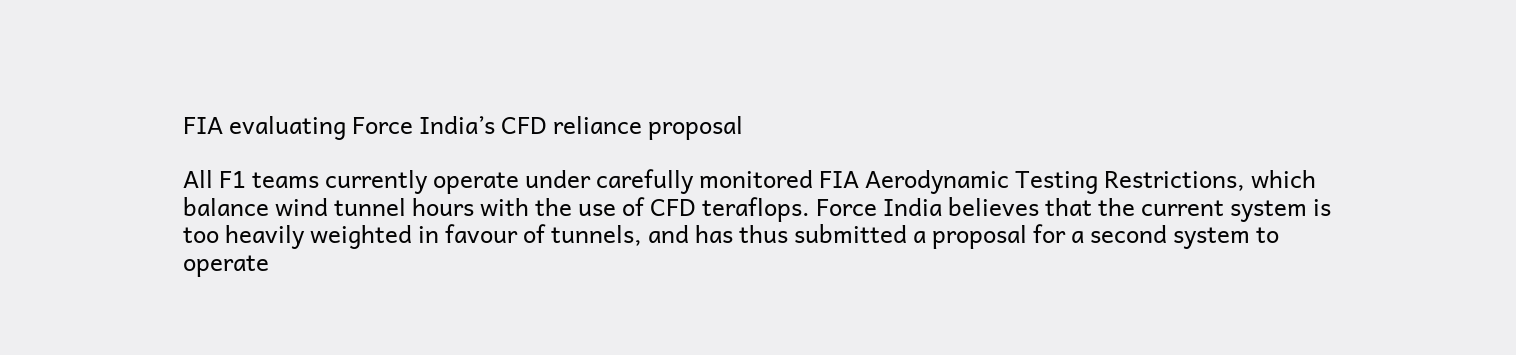FIA evaluating Force India’s CFD reliance proposal

All F1 teams currently operate under carefully monitored FIA Aerodynamic Testing Restrictions, which balance wind tunnel hours with the use of CFD teraflops. Force India believes that the current system is too heavily weighted in favour of tunnels, and has thus submitted a proposal for a second system to operate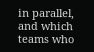in parallel, and which teams who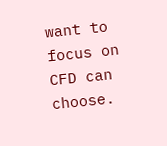want to focus on CFD can choose.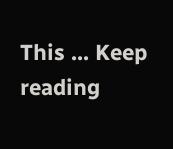This ... Keep reading